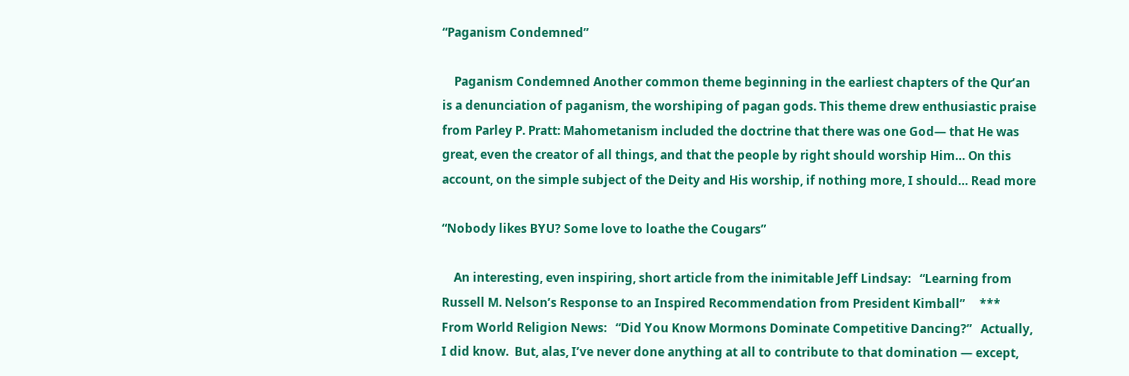“Paganism Condemned”

    Paganism Condemned Another common theme beginning in the earliest chapters of the Qur’an is a denunciation of paganism, the worshiping of pagan gods. This theme drew enthusiastic praise from Parley P. Pratt: Mahometanism included the doctrine that there was one God— that He was great, even the creator of all things, and that the people by right should worship Him… On this account, on the simple subject of the Deity and His worship, if nothing more, I should… Read more

“Nobody likes BYU? Some love to loathe the Cougars”

    An interesting, even inspiring, short article from the inimitable Jeff Lindsay:   “Learning from Russell M. Nelson’s Response to an Inspired Recommendation from President Kimball”     ***   From World Religion News:   “Did You Know Mormons Dominate Competitive Dancing?”   Actually, I did know.  But, alas, I’ve never done anything at all to contribute to that domination — except,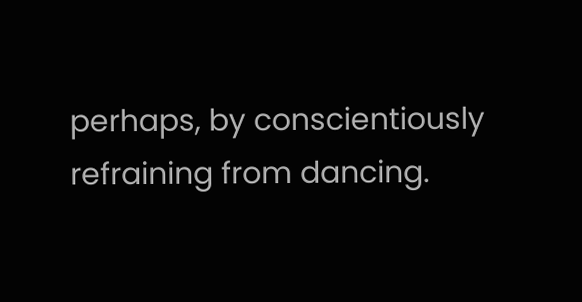perhaps, by conscientiously refraining from dancing.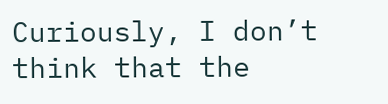Curiously, I don’t think that the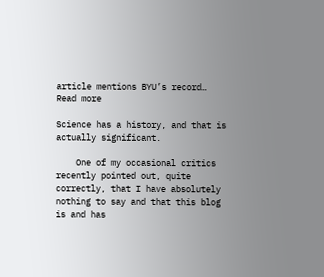article mentions BYU’s record… Read more

Science has a history, and that is actually significant.

    One of my occasional critics recently pointed out, quite correctly, that I have absolutely nothing to say and that this blog is and has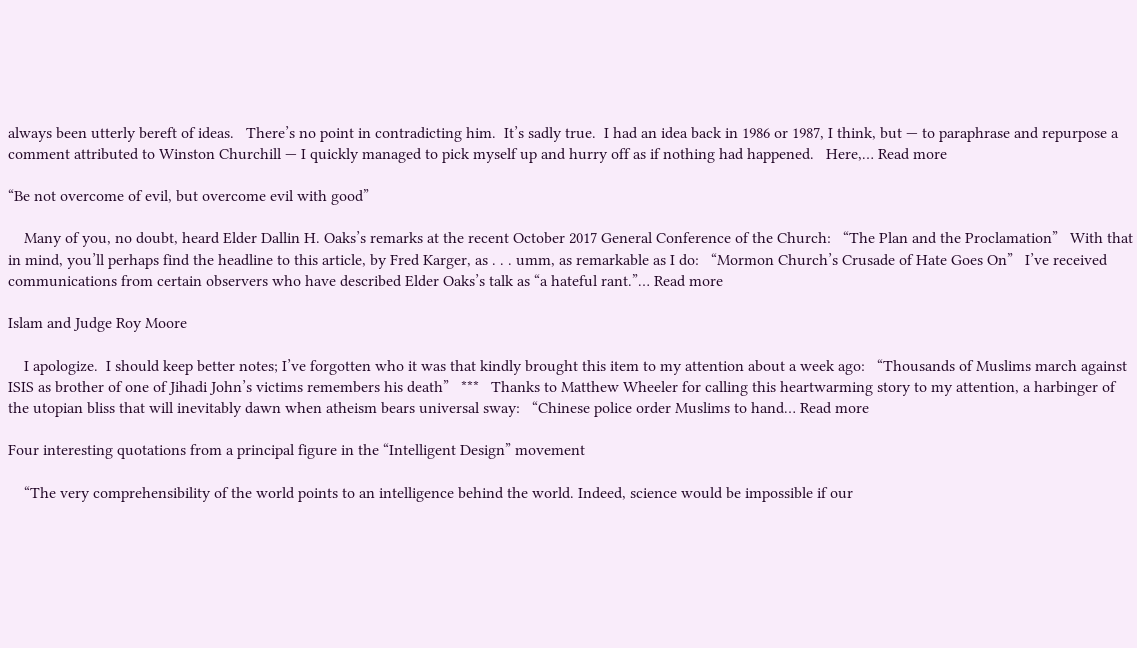always been utterly bereft of ideas.   There’s no point in contradicting him.  It’s sadly true.  I had an idea back in 1986 or 1987, I think, but — to paraphrase and repurpose a comment attributed to Winston Churchill — I quickly managed to pick myself up and hurry off as if nothing had happened.   Here,… Read more

“Be not overcome of evil, but overcome evil with good”

    Many of you, no doubt, heard Elder Dallin H. Oaks’s remarks at the recent October 2017 General Conference of the Church:   “The Plan and the Proclamation”   With that in mind, you’ll perhaps find the headline to this article, by Fred Karger, as . . . umm, as remarkable as I do:   “Mormon Church’s Crusade of Hate Goes On”   I’ve received communications from certain observers who have described Elder Oaks’s talk as “a hateful rant.”… Read more

Islam and Judge Roy Moore

    I apologize.  I should keep better notes; I’ve forgotten who it was that kindly brought this item to my attention about a week ago:   “Thousands of Muslims march against ISIS as brother of one of Jihadi John’s victims remembers his death”   ***   Thanks to Matthew Wheeler for calling this heartwarming story to my attention, a harbinger of the utopian bliss that will inevitably dawn when atheism bears universal sway:   “Chinese police order Muslims to hand… Read more

Four interesting quotations from a principal figure in the “Intelligent Design” movement

    “The very comprehensibility of the world points to an intelligence behind the world. Indeed, science would be impossible if our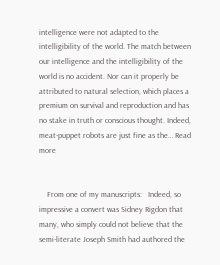intelligence were not adapted to the intelligibility of the world. The match between our intelligence and the intelligibility of the world is no accident. Nor can it properly be attributed to natural selection, which places a premium on survival and reproduction and has no stake in truth or conscious thought. Indeed, meat-puppet robots are just fine as the… Read more


    From one of my manuscripts:   Indeed, so impressive a convert was Sidney Rigdon that many, who simply could not believe that the semi-literate Joseph Smith had authored the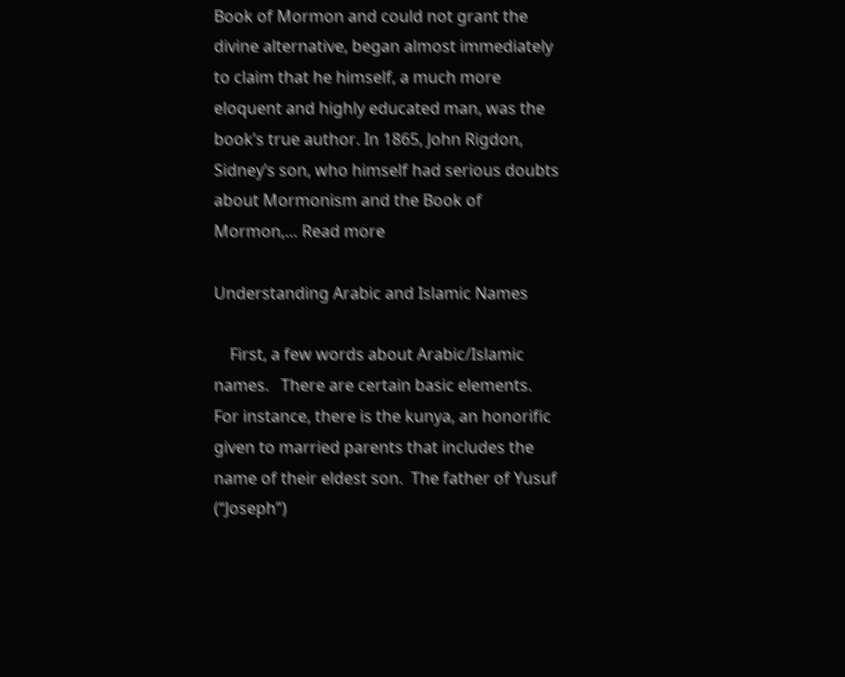Book of Mormon and could not grant the divine alternative, began almost immediately to claim that he himself, a much more eloquent and highly educated man, was the book’s true author. In 1865, John Rigdon, Sidney’s son, who himself had serious doubts about Mormonism and the Book of Mormon,… Read more

Understanding Arabic and Islamic Names

    First, a few words about Arabic/Islamic names.   There are certain basic elements.  For instance, there is the kunya, an honorific given to married parents that includes the name of their eldest son.  The father of Yusuf (“Joseph”)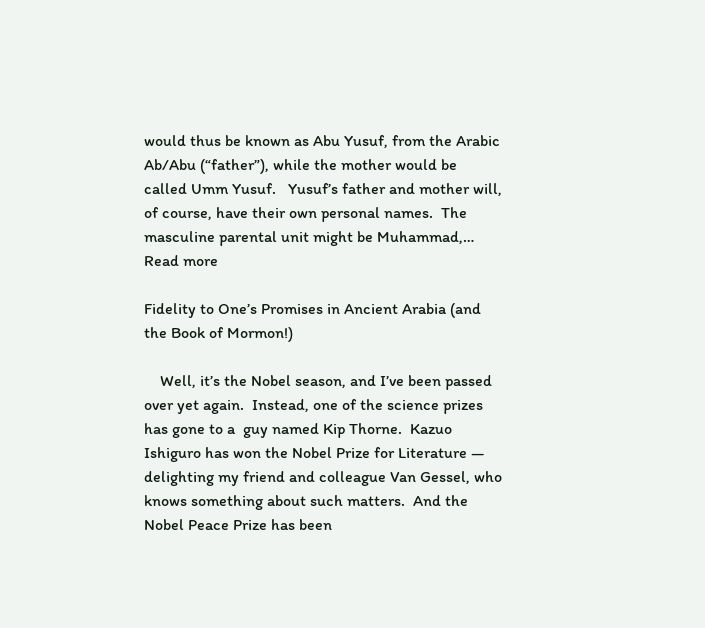would thus be known as Abu Yusuf, from the Arabic Ab/Abu (“father”), while the mother would be called Umm Yusuf.   Yusuf’s father and mother will, of course, have their own personal names.  The masculine parental unit might be Muhammad,… Read more

Fidelity to One’s Promises in Ancient Arabia (and the Book of Mormon!)

    Well, it’s the Nobel season, and I’ve been passed over yet again.  Instead, one of the science prizes has gone to a  guy named Kip Thorne.  Kazuo Ishiguro has won the Nobel Prize for Literature — delighting my friend and colleague Van Gessel, who knows something about such matters.  And the Nobel Peace Prize has been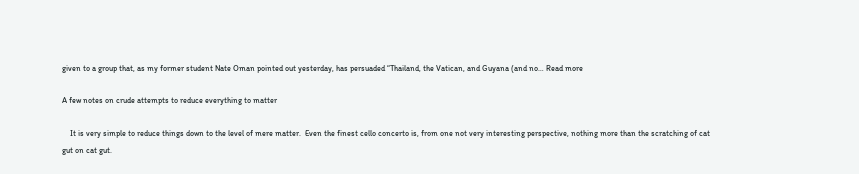given to a group that, as my former student Nate Oman pointed out yesterday, has persuaded “Thailand, the Vatican, and Guyana (and no… Read more

A few notes on crude attempts to reduce everything to matter

    It is very simple to reduce things down to the level of mere matter.  Even the finest cello concerto is, from one not very interesting perspective, nothing more than the scratching of cat gut on cat gut.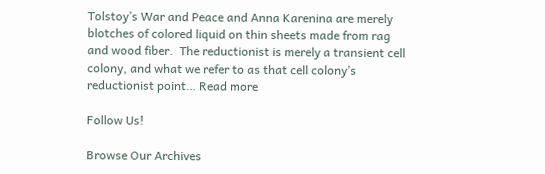Tolstoy’s War and Peace and Anna Karenina are merely blotches of colored liquid on thin sheets made from rag and wood fiber.  The reductionist is merely a transient cell colony, and what we refer to as that cell colony’s reductionist point… Read more

Follow Us!

Browse Our Archives